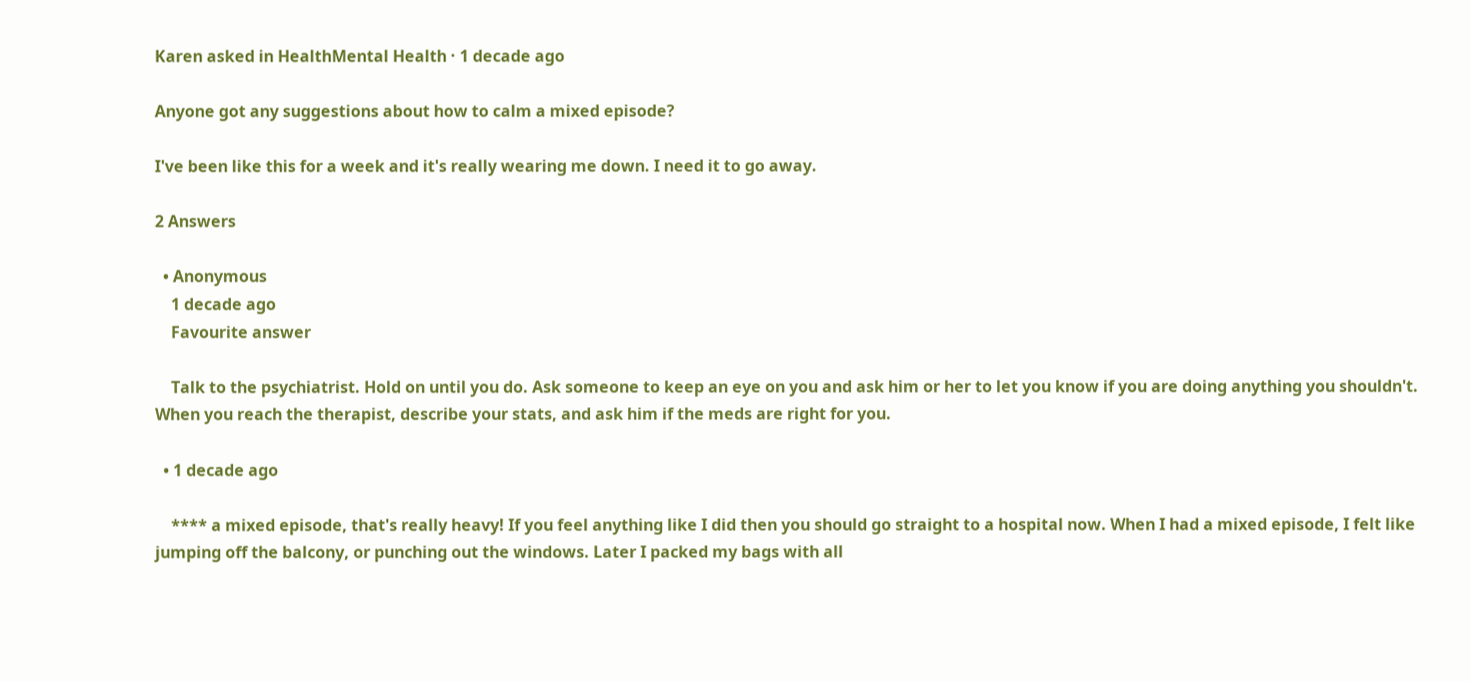Karen asked in HealthMental Health · 1 decade ago

Anyone got any suggestions about how to calm a mixed episode?

I've been like this for a week and it's really wearing me down. I need it to go away.

2 Answers

  • Anonymous
    1 decade ago
    Favourite answer

    Talk to the psychiatrist. Hold on until you do. Ask someone to keep an eye on you and ask him or her to let you know if you are doing anything you shouldn't. When you reach the therapist, describe your stats, and ask him if the meds are right for you.

  • 1 decade ago

    **** a mixed episode, that's really heavy! If you feel anything like I did then you should go straight to a hospital now. When I had a mixed episode, I felt like jumping off the balcony, or punching out the windows. Later I packed my bags with all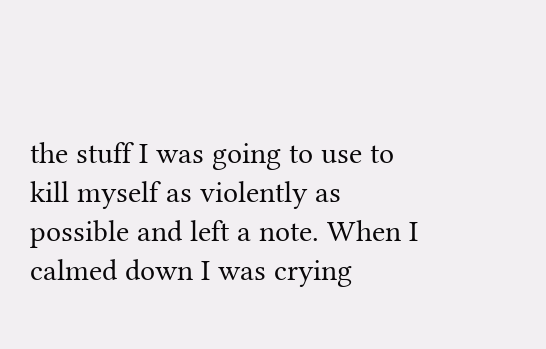the stuff I was going to use to kill myself as violently as possible and left a note. When I calmed down I was crying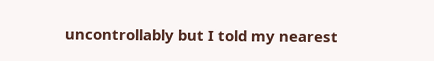uncontrollably but I told my nearest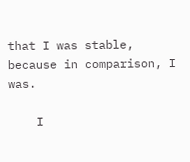that I was stable, because in comparison, I was.

    I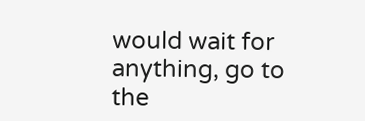would wait for anything, go to the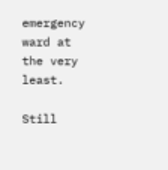emergency ward at the very least.

Still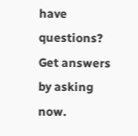have questions? Get answers by asking now.